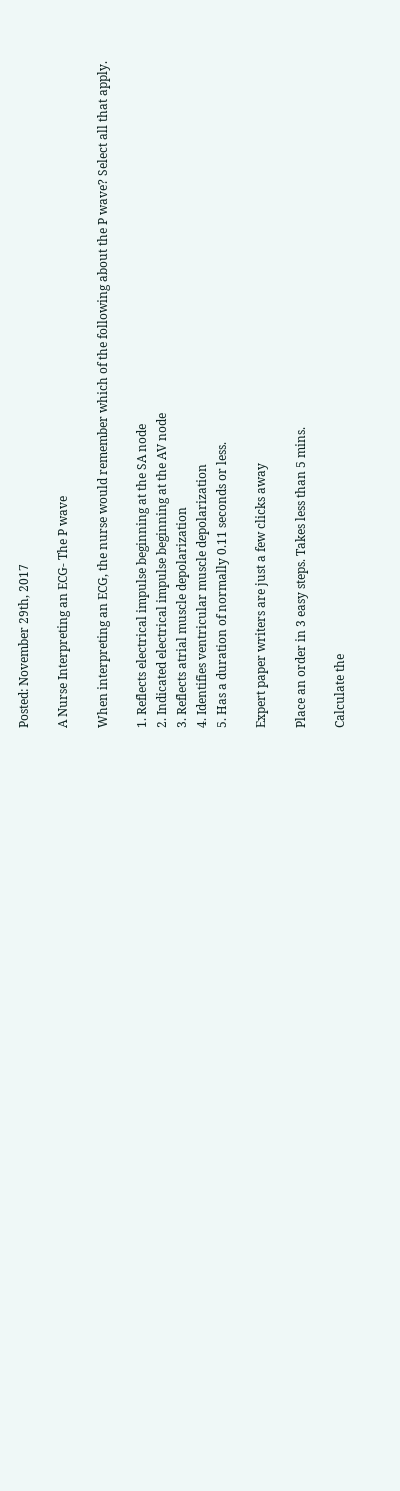Posted: November 29th, 2017

A Nurse Interpreting an ECG- The P wave

When interpreting an ECG, the nurse would remember which of the following about the P wave? Select all that apply.

1. Reflects electrical impulse beginning at the SA node
2. Indicated electrical impulse beginning at the AV node
3. Reflects atrial muscle depolarization
4. Identifies ventricular muscle depolarization
5. Has a duration of normally 0.11 seconds or less.

Expert paper writers are just a few clicks away

Place an order in 3 easy steps. Takes less than 5 mins.

Calculate the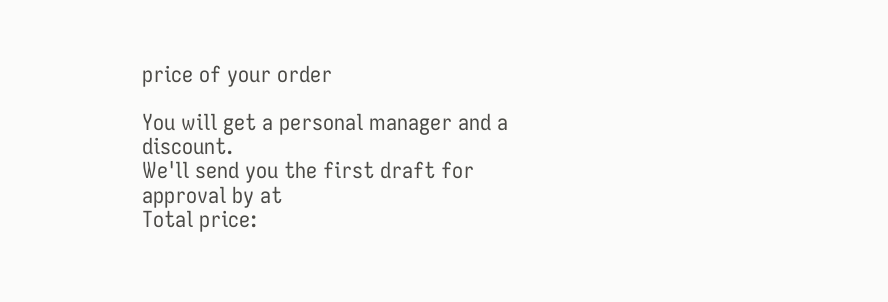price of your order

You will get a personal manager and a discount.
We'll send you the first draft for approval by at
Total price: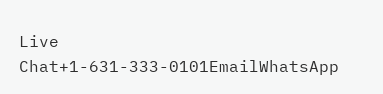Live Chat+1-631-333-0101EmailWhatsApp